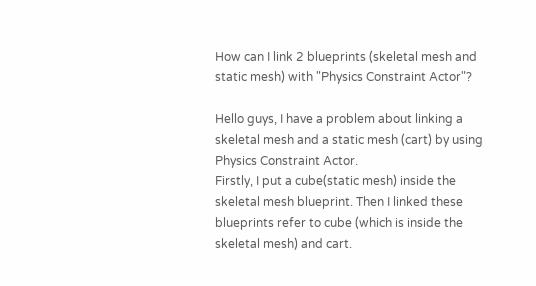How can I link 2 blueprints (skeletal mesh and static mesh) with "Physics Constraint Actor"?

Hello guys, I have a problem about linking a skeletal mesh and a static mesh (cart) by using Physics Constraint Actor.
Firstly, I put a cube(static mesh) inside the skeletal mesh blueprint. Then I linked these blueprints refer to cube (which is inside the skeletal mesh) and cart.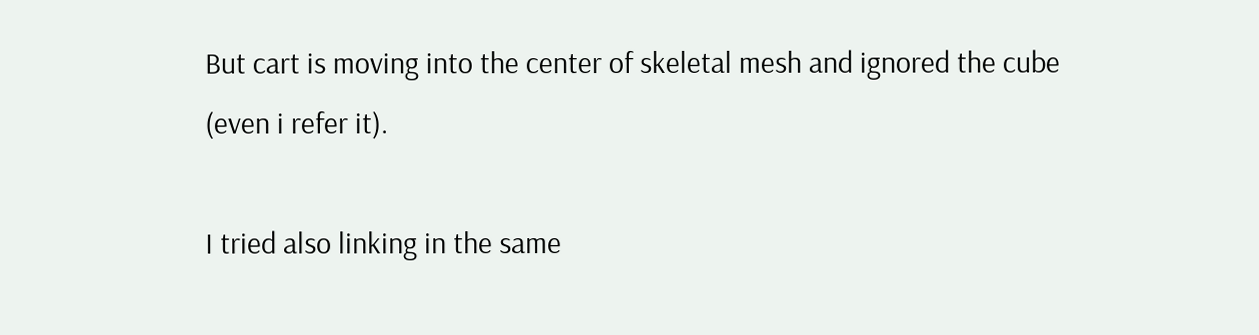But cart is moving into the center of skeletal mesh and ignored the cube (even i refer it).

I tried also linking in the same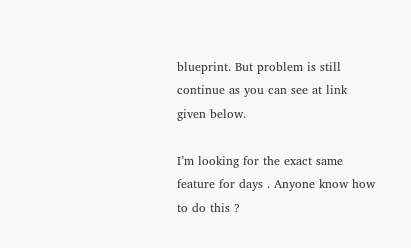blueprint. But problem is still continue as you can see at link given below.

I’m looking for the exact same feature for days . Anyone know how to do this ?